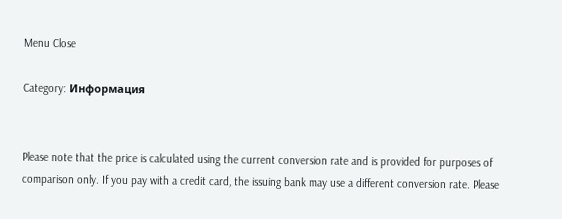Menu Close

Category: Информация


Please note that the price is calculated using the current conversion rate and is provided for purposes of comparison only. If you pay with a credit card, the issuing bank may use a different conversion rate. Please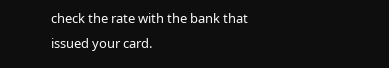check the rate with the bank that issued your card.